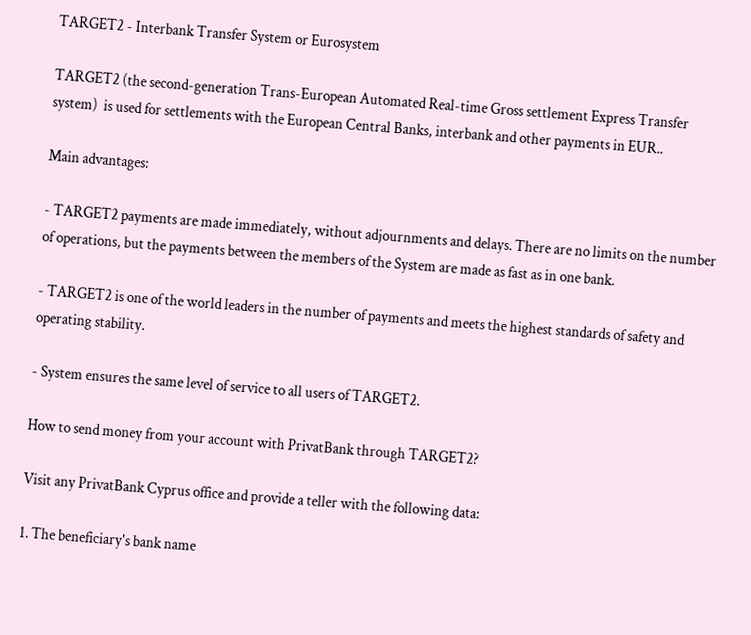TARGET2 - Interbank Transfer System or Eurosystem

TARGET2 (the second-generation Trans-European Automated Real-time Gross settlement Express Transfer system)  is used for settlements with the European Central Banks, interbank and other payments in EUR..

Main advantages:

- TARGET2 payments are made immediately, without adjournments and delays. There are no limits on the number of operations, but the payments between the members of the System are made as fast as in one bank.

- TARGET2 is one of the world leaders in the number of payments and meets the highest standards of safety and operating stability.

- System ensures the same level of service to all users of TARGET2.

How to send money from your account with PrivatBank through TARGET2?

Visit any PrivatBank Cyprus office and provide a teller with the following data:

1. The beneficiary's bank name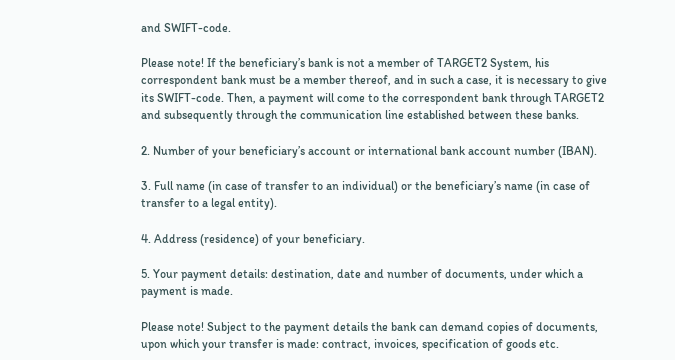and SWIFT-code.

Please note! If the beneficiary’s bank is not a member of TARGET2 System, his correspondent bank must be a member thereof, and in such a case, it is necessary to give its SWIFT-code. Then, a payment will come to the correspondent bank through TARGET2 and subsequently through the communication line established between these banks.

2. Number of your beneficiary’s account or international bank account number (IBAN).

3. Full name (in case of transfer to an individual) or the beneficiary’s name (in case of transfer to a legal entity).

4. Address (residence) of your beneficiary.

5. Your payment details: destination, date and number of documents, under which a payment is made.

Please note! Subject to the payment details the bank can demand copies of documents, upon which your transfer is made: contract, invoices, specification of goods etc.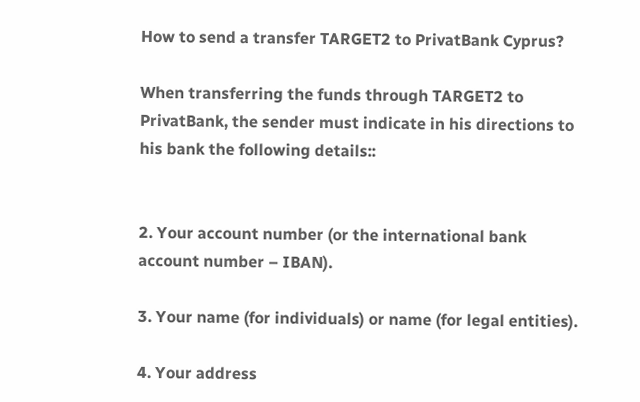How to send a transfer TARGET2 to PrivatBank Cyprus?

When transferring the funds through TARGET2 to PrivatBank, the sender must indicate in his directions to his bank the following details::


2. Your account number (or the international bank account number – IBAN).

3. Your name (for individuals) or name (for legal entities).

4. Your address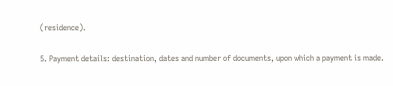(residence).

5. Payment details: destination, dates and number of documents, upon which a payment is made.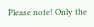Please note! Only the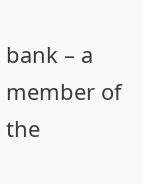bank – a member of the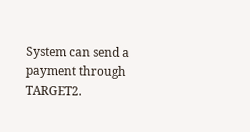System can send a payment through TARGET2.